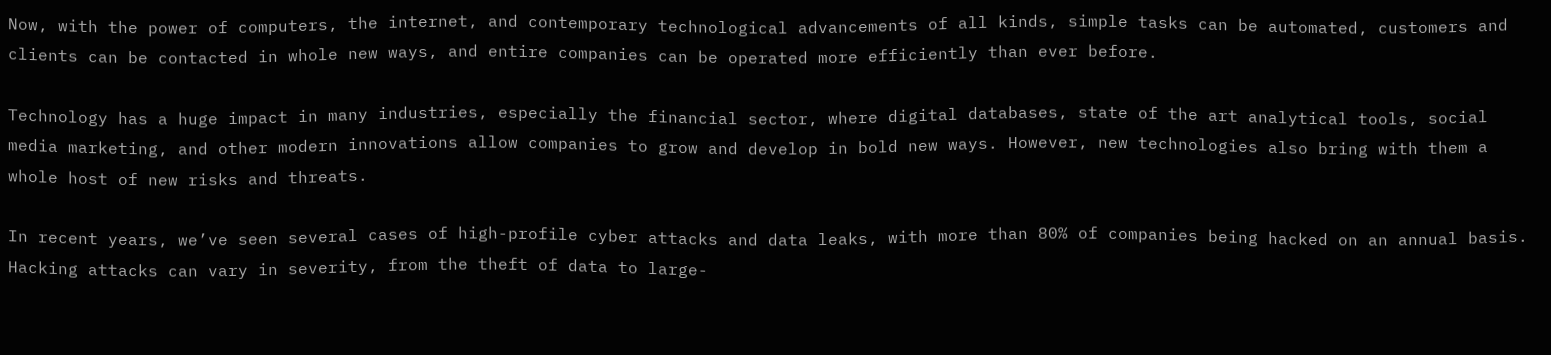Now, with the power of computers, the internet, and contemporary technological advancements of all kinds, simple tasks can be automated, customers and clients can be contacted in whole new ways, and entire companies can be operated more efficiently than ever before.

Technology has a huge impact in many industries, especially the financial sector, where digital databases, state of the art analytical tools, social media marketing, and other modern innovations allow companies to grow and develop in bold new ways. However, new technologies also bring with them a whole host of new risks and threats.

In recent years, we’ve seen several cases of high-profile cyber attacks and data leaks, with more than 80% of companies being hacked on an annual basis. Hacking attacks can vary in severity, from the theft of data to large-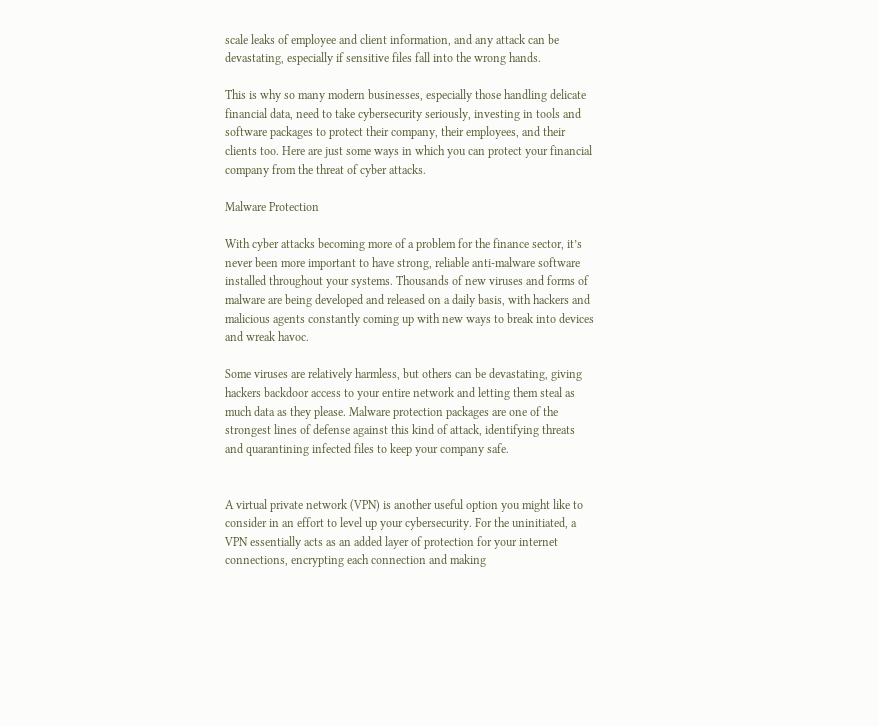scale leaks of employee and client information, and any attack can be devastating, especially if sensitive files fall into the wrong hands.

This is why so many modern businesses, especially those handling delicate financial data, need to take cybersecurity seriously, investing in tools and software packages to protect their company, their employees, and their clients too. Here are just some ways in which you can protect your financial company from the threat of cyber attacks.

Malware Protection

With cyber attacks becoming more of a problem for the finance sector, it’s never been more important to have strong, reliable anti-malware software installed throughout your systems. Thousands of new viruses and forms of malware are being developed and released on a daily basis, with hackers and malicious agents constantly coming up with new ways to break into devices and wreak havoc.

Some viruses are relatively harmless, but others can be devastating, giving hackers backdoor access to your entire network and letting them steal as much data as they please. Malware protection packages are one of the strongest lines of defense against this kind of attack, identifying threats and quarantining infected files to keep your company safe.


A virtual private network (VPN) is another useful option you might like to consider in an effort to level up your cybersecurity. For the uninitiated, a VPN essentially acts as an added layer of protection for your internet connections, encrypting each connection and making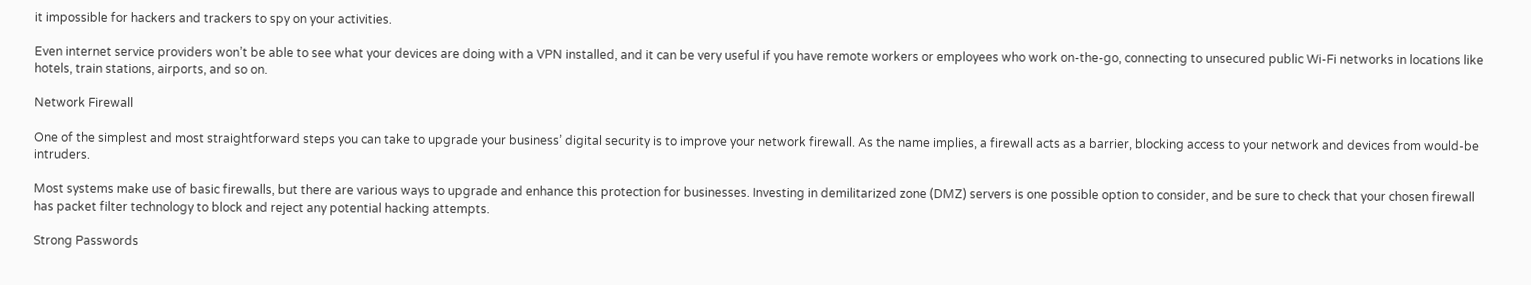it impossible for hackers and trackers to spy on your activities.

Even internet service providers won’t be able to see what your devices are doing with a VPN installed, and it can be very useful if you have remote workers or employees who work on-the-go, connecting to unsecured public Wi-Fi networks in locations like hotels, train stations, airports, and so on.

Network Firewall

One of the simplest and most straightforward steps you can take to upgrade your business’ digital security is to improve your network firewall. As the name implies, a firewall acts as a barrier, blocking access to your network and devices from would-be intruders.

Most systems make use of basic firewalls, but there are various ways to upgrade and enhance this protection for businesses. Investing in demilitarized zone (DMZ) servers is one possible option to consider, and be sure to check that your chosen firewall has packet filter technology to block and reject any potential hacking attempts.

Strong Passwords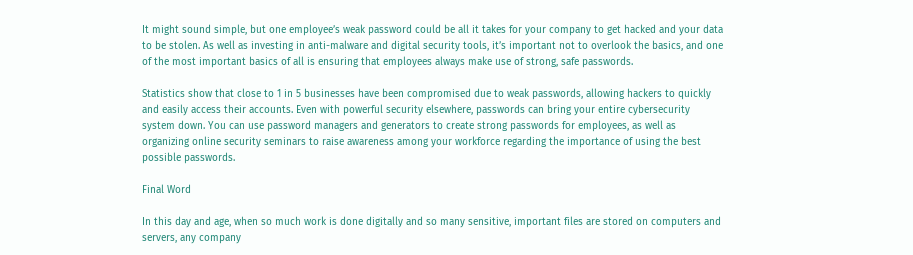It might sound simple, but one employee’s weak password could be all it takes for your company to get hacked and your data to be stolen. As well as investing in anti-malware and digital security tools, it’s important not to overlook the basics, and one of the most important basics of all is ensuring that employees always make use of strong, safe passwords.

Statistics show that close to 1 in 5 businesses have been compromised due to weak passwords, allowing hackers to quickly and easily access their accounts. Even with powerful security elsewhere, passwords can bring your entire cybersecurity system down. You can use password managers and generators to create strong passwords for employees, as well as organizing online security seminars to raise awareness among your workforce regarding the importance of using the best possible passwords.

Final Word

In this day and age, when so much work is done digitally and so many sensitive, important files are stored on computers and servers, any company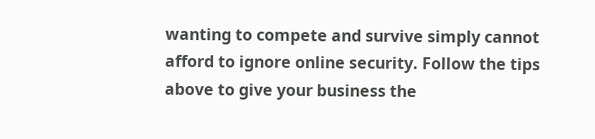wanting to compete and survive simply cannot afford to ignore online security. Follow the tips above to give your business the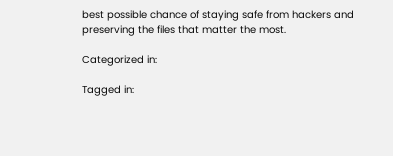best possible chance of staying safe from hackers and preserving the files that matter the most.

Categorized in:

Tagged in: